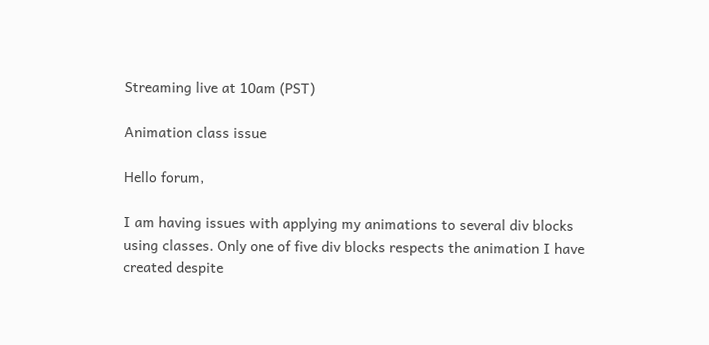Streaming live at 10am (PST)

Animation class issue

Hello forum,

I am having issues with applying my animations to several div blocks using classes. Only one of five div blocks respects the animation I have created despite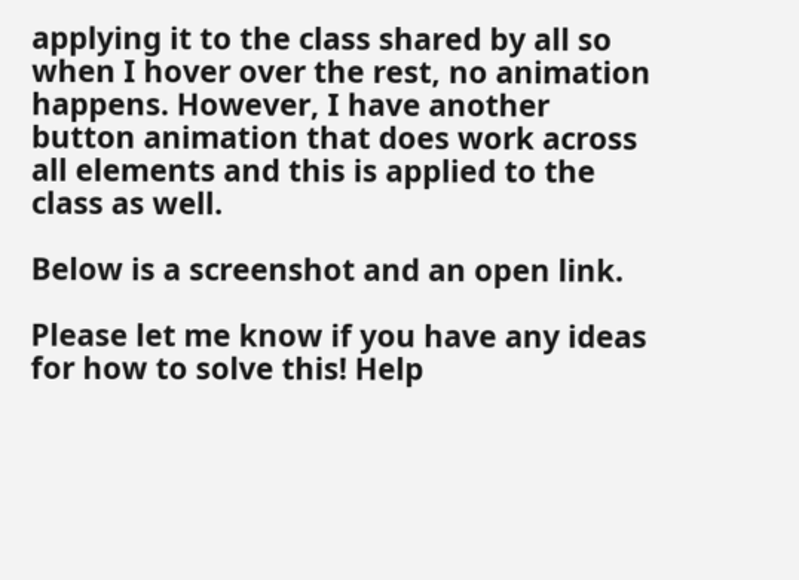applying it to the class shared by all so when I hover over the rest, no animation happens. However, I have another button animation that does work across all elements and this is applied to the class as well.

Below is a screenshot and an open link.

Please let me know if you have any ideas for how to solve this! Help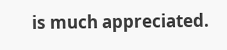is much appreciated.